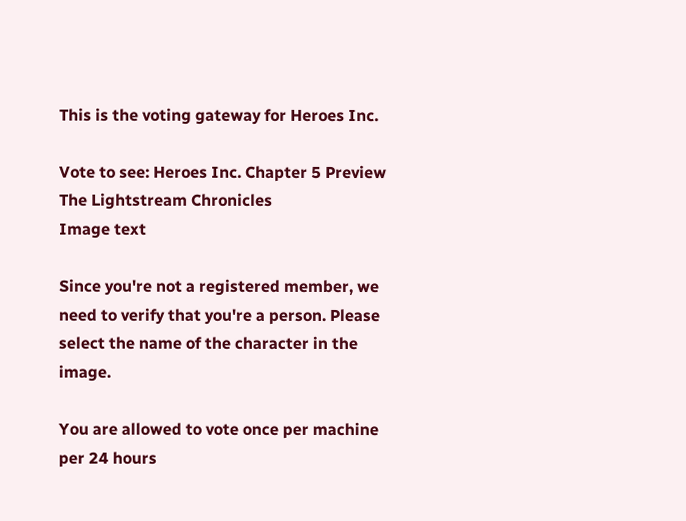This is the voting gateway for Heroes Inc.

Vote to see: Heroes Inc. Chapter 5 Preview
The Lightstream Chronicles
Image text

Since you're not a registered member, we need to verify that you're a person. Please select the name of the character in the image.

You are allowed to vote once per machine per 24 hours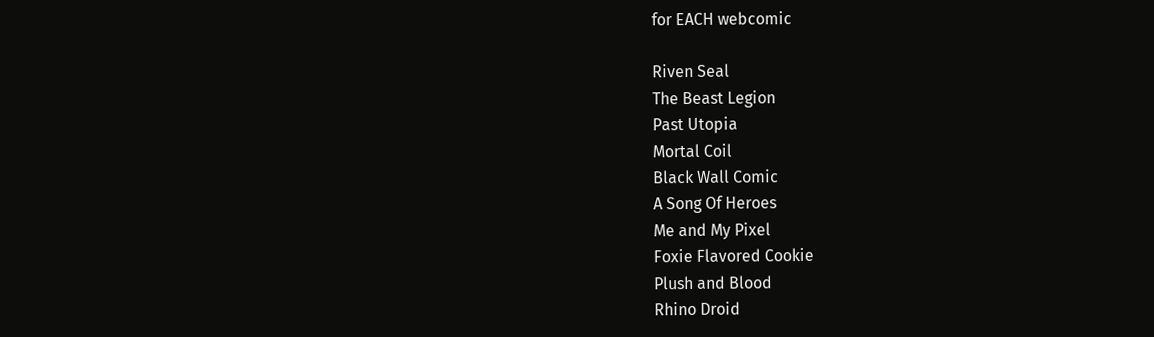for EACH webcomic

Riven Seal
The Beast Legion
Past Utopia
Mortal Coil
Black Wall Comic
A Song Of Heroes
Me and My Pixel
Foxie Flavored Cookie
Plush and Blood
Rhino Droid